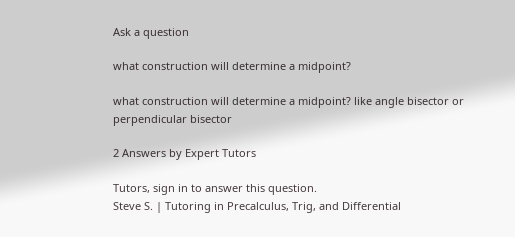Ask a question

what construction will determine a midpoint?

what construction will determine a midpoint? like angle bisector or perpendicular bisector

2 Answers by Expert Tutors

Tutors, sign in to answer this question.
Steve S. | Tutoring in Precalculus, Trig, and Differential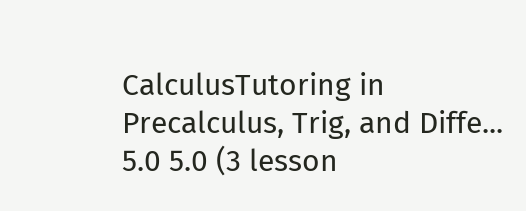CalculusTutoring in Precalculus, Trig, and Diffe...
5.0 5.0 (3 lesson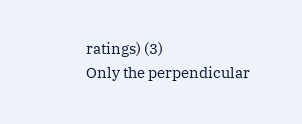ratings) (3)
Only the perpendicular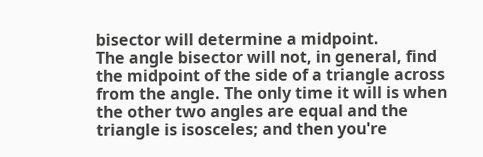bisector will determine a midpoint.
The angle bisector will not, in general, find the midpoint of the side of a triangle across from the angle. The only time it will is when the other two angles are equal and the triangle is isosceles; and then you're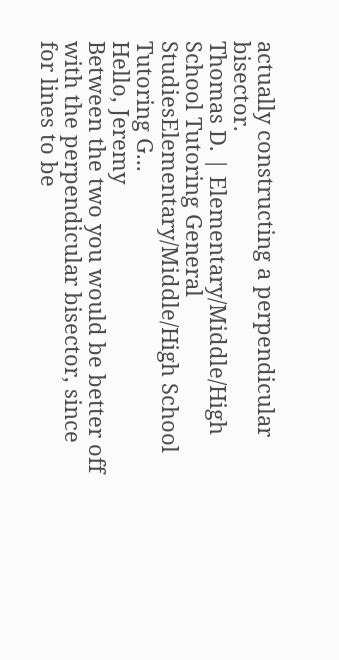actually constructing a perpendicular bisector.
Thomas D. | Elementary/Middle/High School Tutoring General StudiesElementary/Middle/High School Tutoring G...
Hello, Jeremy
Between the two you would be better off with the perpendicular bisector, since for lines to be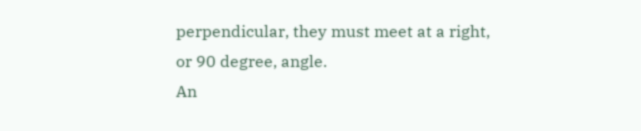perpendicular, they must meet at a right, or 90 degree, angle.
An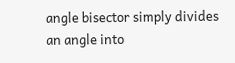angle bisector simply divides an angle into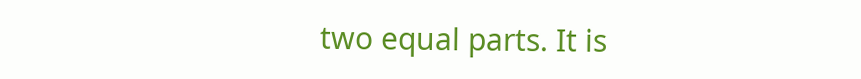two equal parts. It is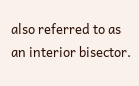also referred to as an interior bisector.